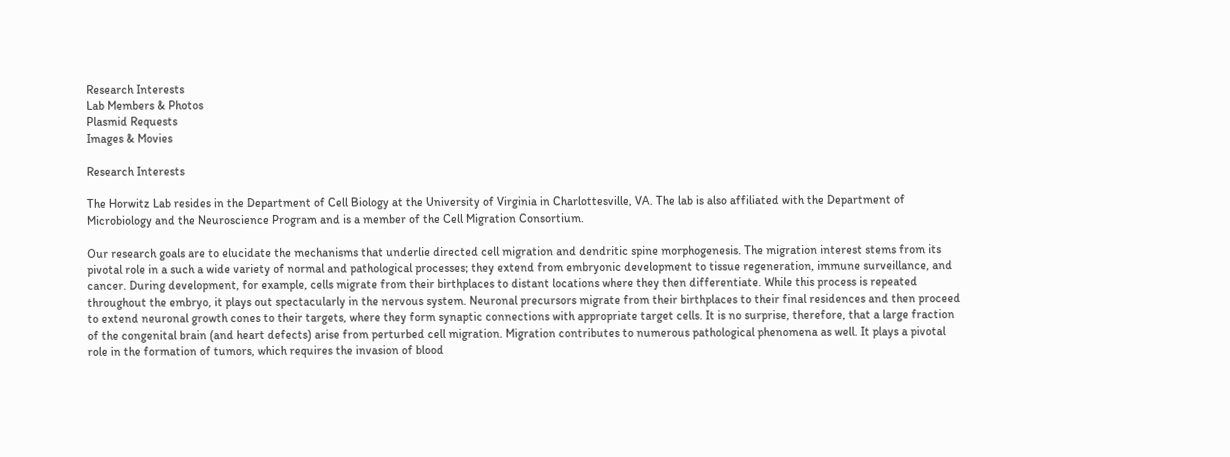Research Interests
Lab Members & Photos
Plasmid Requests
Images & Movies

Research Interests

The Horwitz Lab resides in the Department of Cell Biology at the University of Virginia in Charlottesville, VA. The lab is also affiliated with the Department of Microbiology and the Neuroscience Program and is a member of the Cell Migration Consortium.

Our research goals are to elucidate the mechanisms that underlie directed cell migration and dendritic spine morphogenesis. The migration interest stems from its pivotal role in a such a wide variety of normal and pathological processes; they extend from embryonic development to tissue regeneration, immune surveillance, and cancer. During development, for example, cells migrate from their birthplaces to distant locations where they then differentiate. While this process is repeated throughout the embryo, it plays out spectacularly in the nervous system. Neuronal precursors migrate from their birthplaces to their final residences and then proceed to extend neuronal growth cones to their targets, where they form synaptic connections with appropriate target cells. It is no surprise, therefore, that a large fraction of the congenital brain (and heart defects) arise from perturbed cell migration. Migration contributes to numerous pathological phenomena as well. It plays a pivotal role in the formation of tumors, which requires the invasion of blood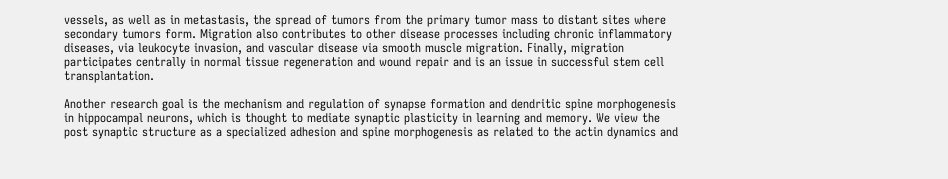vessels, as well as in metastasis, the spread of tumors from the primary tumor mass to distant sites where secondary tumors form. Migration also contributes to other disease processes including chronic inflammatory diseases, via leukocyte invasion, and vascular disease via smooth muscle migration. Finally, migration participates centrally in normal tissue regeneration and wound repair and is an issue in successful stem cell transplantation.

Another research goal is the mechanism and regulation of synapse formation and dendritic spine morphogenesis in hippocampal neurons, which is thought to mediate synaptic plasticity in learning and memory. We view the post synaptic structure as a specialized adhesion and spine morphogenesis as related to the actin dynamics and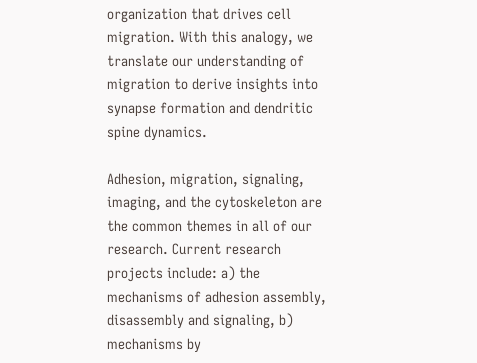organization that drives cell migration. With this analogy, we translate our understanding of migration to derive insights into synapse formation and dendritic spine dynamics.

Adhesion, migration, signaling, imaging, and the cytoskeleton are the common themes in all of our research. Current research projects include: a) the mechanisms of adhesion assembly, disassembly and signaling, b) mechanisms by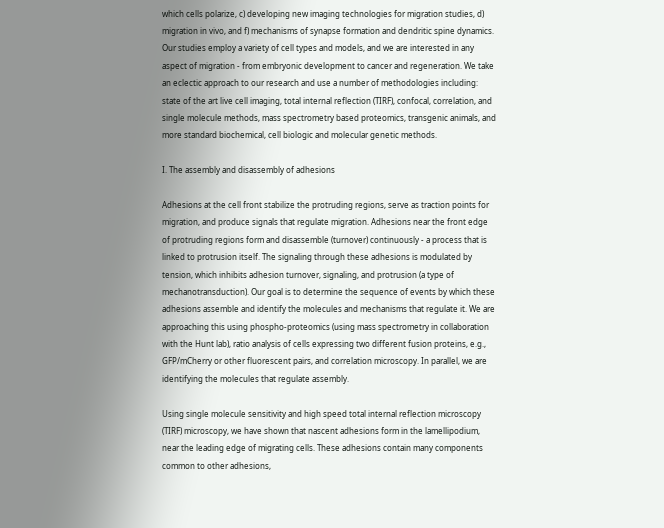which cells polarize, c) developing new imaging technologies for migration studies, d) migration in vivo, and f) mechanisms of synapse formation and dendritic spine dynamics. Our studies employ a variety of cell types and models, and we are interested in any aspect of migration - from embryonic development to cancer and regeneration. We take an eclectic approach to our research and use a number of methodologies including: state of the art live cell imaging, total internal reflection (TIRF), confocal, correlation, and single molecule methods, mass spectrometry based proteomics, transgenic animals, and more standard biochemical, cell biologic and molecular genetic methods.

I. The assembly and disassembly of adhesions

Adhesions at the cell front stabilize the protruding regions, serve as traction points for migration, and produce signals that regulate migration. Adhesions near the front edge of protruding regions form and disassemble (turnover) continuously - a process that is linked to protrusion itself. The signaling through these adhesions is modulated by tension, which inhibits adhesion turnover, signaling, and protrusion (a type of mechanotransduction). Our goal is to determine the sequence of events by which these adhesions assemble and identify the molecules and mechanisms that regulate it. We are approaching this using phospho-proteomics (using mass spectrometry in collaboration with the Hunt lab), ratio analysis of cells expressing two different fusion proteins, e.g., GFP/mCherry or other fluorescent pairs, and correlation microscopy. In parallel, we are identifying the molecules that regulate assembly.

Using single molecule sensitivity and high speed total internal reflection microscopy (TIRF) microscopy, we have shown that nascent adhesions form in the lamellipodium, near the leading edge of migrating cells. These adhesions contain many components common to other adhesions,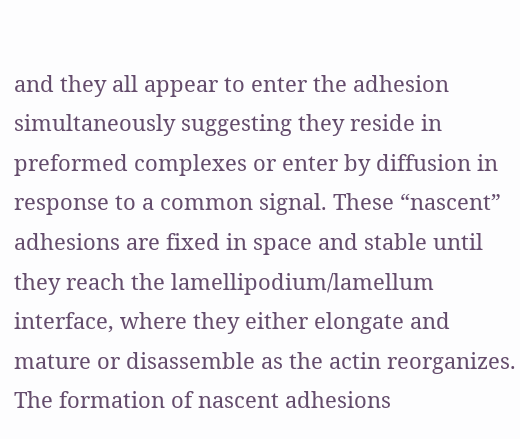and they all appear to enter the adhesion simultaneously suggesting they reside in preformed complexes or enter by diffusion in response to a common signal. These “nascent” adhesions are fixed in space and stable until they reach the lamellipodium/lamellum interface, where they either elongate and mature or disassemble as the actin reorganizes. The formation of nascent adhesions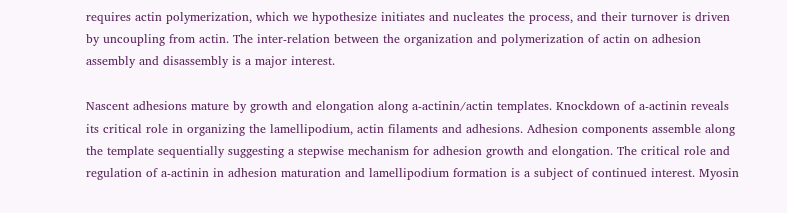requires actin polymerization, which we hypothesize initiates and nucleates the process, and their turnover is driven by uncoupling from actin. The inter-relation between the organization and polymerization of actin on adhesion assembly and disassembly is a major interest.

Nascent adhesions mature by growth and elongation along a-actinin/actin templates. Knockdown of a-actinin reveals its critical role in organizing the lamellipodium, actin filaments and adhesions. Adhesion components assemble along the template sequentially suggesting a stepwise mechanism for adhesion growth and elongation. The critical role and regulation of a-actinin in adhesion maturation and lamellipodium formation is a subject of continued interest. Myosin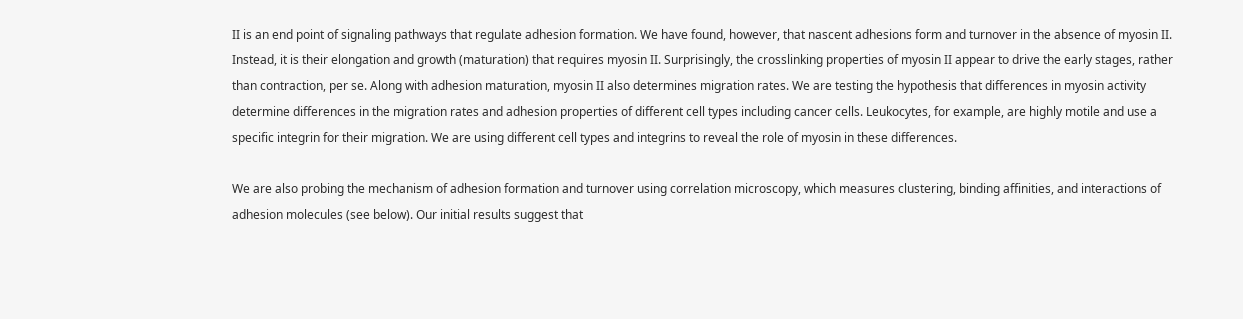II is an end point of signaling pathways that regulate adhesion formation. We have found, however, that nascent adhesions form and turnover in the absence of myosin II. Instead, it is their elongation and growth (maturation) that requires myosin II. Surprisingly, the crosslinking properties of myosin II appear to drive the early stages, rather than contraction, per se. Along with adhesion maturation, myosin II also determines migration rates. We are testing the hypothesis that differences in myosin activity determine differences in the migration rates and adhesion properties of different cell types including cancer cells. Leukocytes, for example, are highly motile and use a specific integrin for their migration. We are using different cell types and integrins to reveal the role of myosin in these differences.

We are also probing the mechanism of adhesion formation and turnover using correlation microscopy, which measures clustering, binding affinities, and interactions of adhesion molecules (see below). Our initial results suggest that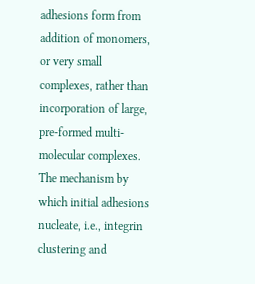adhesions form from addition of monomers, or very small complexes, rather than incorporation of large, pre-formed multi-molecular complexes. The mechanism by which initial adhesions nucleate, i.e., integrin clustering and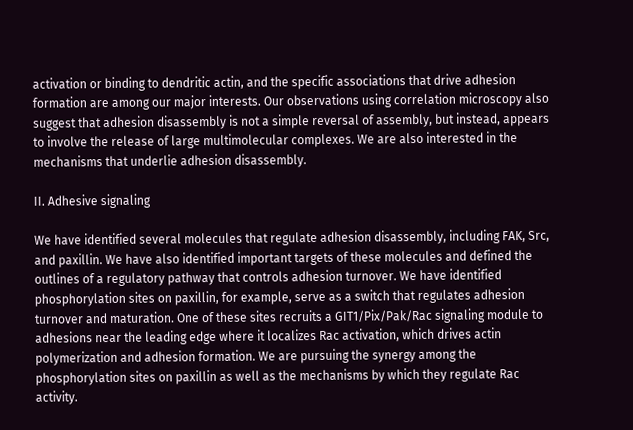activation or binding to dendritic actin, and the specific associations that drive adhesion formation are among our major interests. Our observations using correlation microscopy also suggest that adhesion disassembly is not a simple reversal of assembly, but instead, appears to involve the release of large multimolecular complexes. We are also interested in the mechanisms that underlie adhesion disassembly.

II. Adhesive signaling

We have identified several molecules that regulate adhesion disassembly, including FAK, Src, and paxillin. We have also identified important targets of these molecules and defined the outlines of a regulatory pathway that controls adhesion turnover. We have identified phosphorylation sites on paxillin, for example, serve as a switch that regulates adhesion turnover and maturation. One of these sites recruits a GIT1/Pix/Pak/Rac signaling module to adhesions near the leading edge where it localizes Rac activation, which drives actin polymerization and adhesion formation. We are pursuing the synergy among the phosphorylation sites on paxillin as well as the mechanisms by which they regulate Rac activity.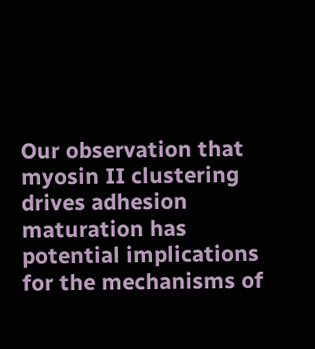Our observation that myosin II clustering drives adhesion maturation has potential implications for the mechanisms of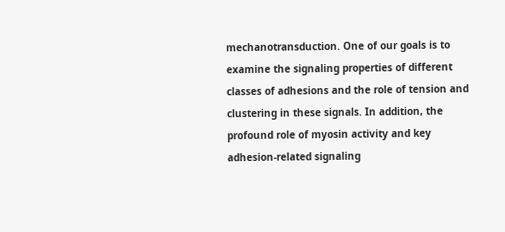mechanotransduction. One of our goals is to examine the signaling properties of different classes of adhesions and the role of tension and clustering in these signals. In addition, the profound role of myosin activity and key adhesion-related signaling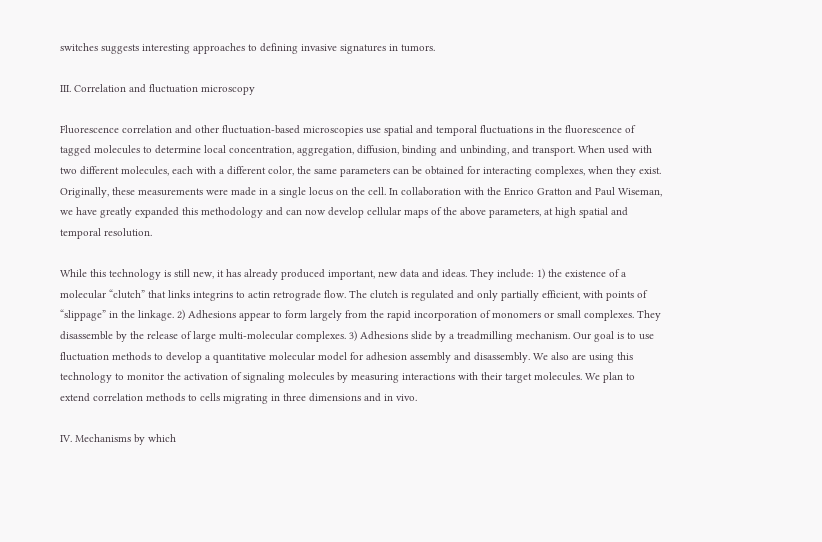switches suggests interesting approaches to defining invasive signatures in tumors.

III. Correlation and fluctuation microscopy

Fluorescence correlation and other fluctuation-based microscopies use spatial and temporal fluctuations in the fluorescence of tagged molecules to determine local concentration, aggregation, diffusion, binding and unbinding, and transport. When used with two different molecules, each with a different color, the same parameters can be obtained for interacting complexes, when they exist. Originally, these measurements were made in a single locus on the cell. In collaboration with the Enrico Gratton and Paul Wiseman, we have greatly expanded this methodology and can now develop cellular maps of the above parameters, at high spatial and temporal resolution.

While this technology is still new, it has already produced important, new data and ideas. They include: 1) the existence of a molecular “clutch” that links integrins to actin retrograde flow. The clutch is regulated and only partially efficient, with points of “slippage” in the linkage. 2) Adhesions appear to form largely from the rapid incorporation of monomers or small complexes. They disassemble by the release of large multi-molecular complexes. 3) Adhesions slide by a treadmilling mechanism. Our goal is to use fluctuation methods to develop a quantitative molecular model for adhesion assembly and disassembly. We also are using this technology to monitor the activation of signaling molecules by measuring interactions with their target molecules. We plan to extend correlation methods to cells migrating in three dimensions and in vivo.

IV. Mechanisms by which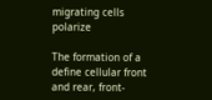migrating cells polarize

The formation of a define cellular front and rear, front-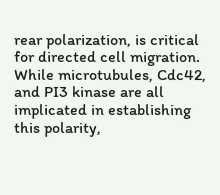rear polarization, is critical for directed cell migration. While microtubules, Cdc42, and PI3 kinase are all implicated in establishing this polarity,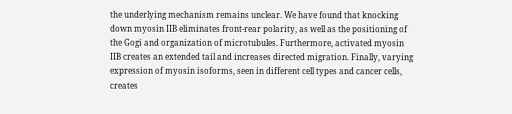the underlying mechanism remains unclear. We have found that knocking down myosin IIB eliminates front-rear polarity, as well as the positioning of the Gogi and organization of microtubules. Furthermore, activated myosin IIB creates an extended tail and increases directed migration. Finally, varying expression of myosin isoforms, seen in different cell types and cancer cells, creates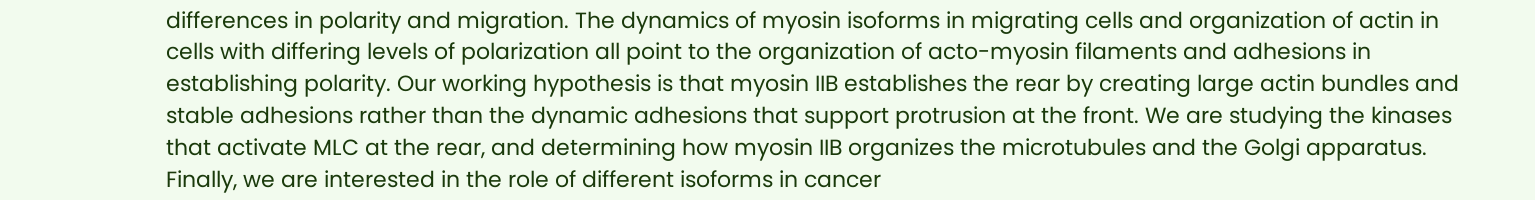differences in polarity and migration. The dynamics of myosin isoforms in migrating cells and organization of actin in cells with differing levels of polarization all point to the organization of acto-myosin filaments and adhesions in establishing polarity. Our working hypothesis is that myosin IIB establishes the rear by creating large actin bundles and stable adhesions rather than the dynamic adhesions that support protrusion at the front. We are studying the kinases that activate MLC at the rear, and determining how myosin IIB organizes the microtubules and the Golgi apparatus. Finally, we are interested in the role of different isoforms in cancer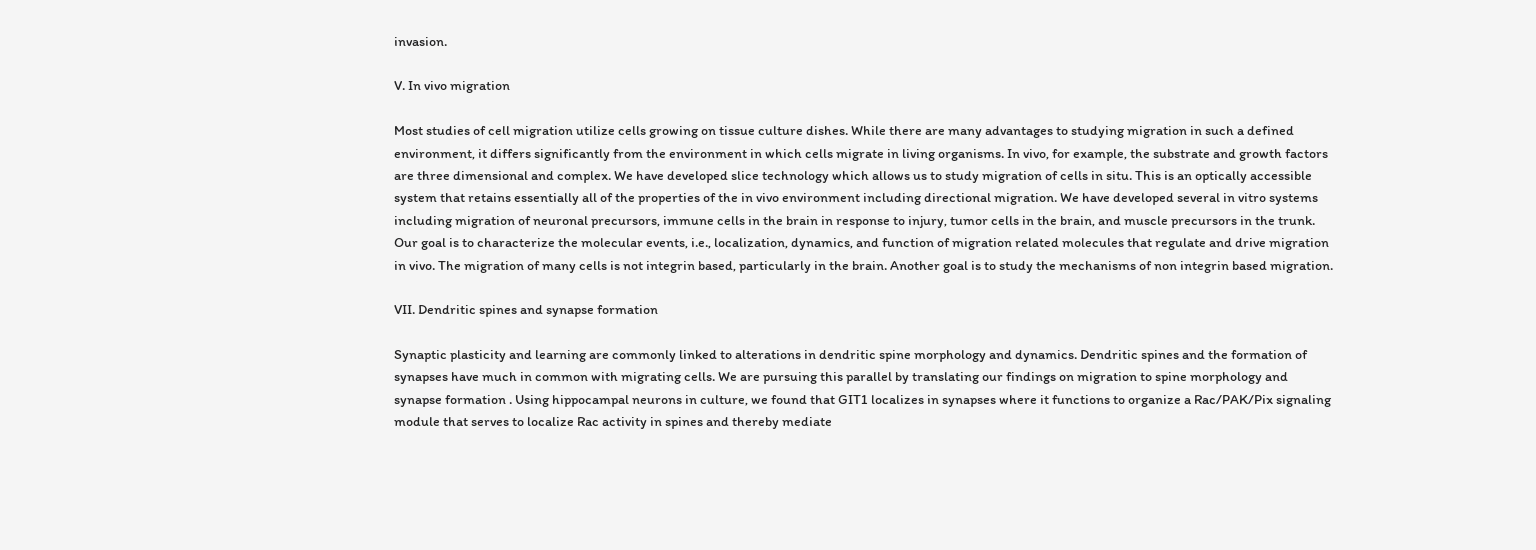invasion.

V. In vivo migration

Most studies of cell migration utilize cells growing on tissue culture dishes. While there are many advantages to studying migration in such a defined environment, it differs significantly from the environment in which cells migrate in living organisms. In vivo, for example, the substrate and growth factors are three dimensional and complex. We have developed slice technology which allows us to study migration of cells in situ. This is an optically accessible system that retains essentially all of the properties of the in vivo environment including directional migration. We have developed several in vitro systems including migration of neuronal precursors, immune cells in the brain in response to injury, tumor cells in the brain, and muscle precursors in the trunk. Our goal is to characterize the molecular events, i.e., localization, dynamics, and function of migration related molecules that regulate and drive migration in vivo. The migration of many cells is not integrin based, particularly in the brain. Another goal is to study the mechanisms of non integrin based migration.

VII. Dendritic spines and synapse formation

Synaptic plasticity and learning are commonly linked to alterations in dendritic spine morphology and dynamics. Dendritic spines and the formation of synapses have much in common with migrating cells. We are pursuing this parallel by translating our findings on migration to spine morphology and synapse formation . Using hippocampal neurons in culture, we found that GIT1 localizes in synapses where it functions to organize a Rac/PAK/Pix signaling module that serves to localize Rac activity in spines and thereby mediate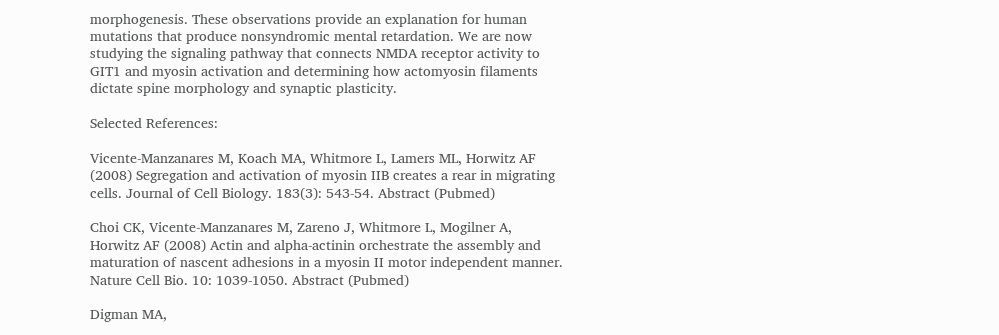morphogenesis. These observations provide an explanation for human mutations that produce nonsyndromic mental retardation. We are now studying the signaling pathway that connects NMDA receptor activity to GIT1 and myosin activation and determining how actomyosin filaments dictate spine morphology and synaptic plasticity.

Selected References:

Vicente-Manzanares M, Koach MA, Whitmore L, Lamers ML, Horwitz AF (2008) Segregation and activation of myosin IIB creates a rear in migrating cells. Journal of Cell Biology. 183(3): 543-54. Abstract (Pubmed)

Choi CK, Vicente-Manzanares M, Zareno J, Whitmore L, Mogilner A, Horwitz AF (2008) Actin and alpha-actinin orchestrate the assembly and maturation of nascent adhesions in a myosin II motor independent manner. Nature Cell Bio. 10: 1039-1050. Abstract (Pubmed)

Digman MA,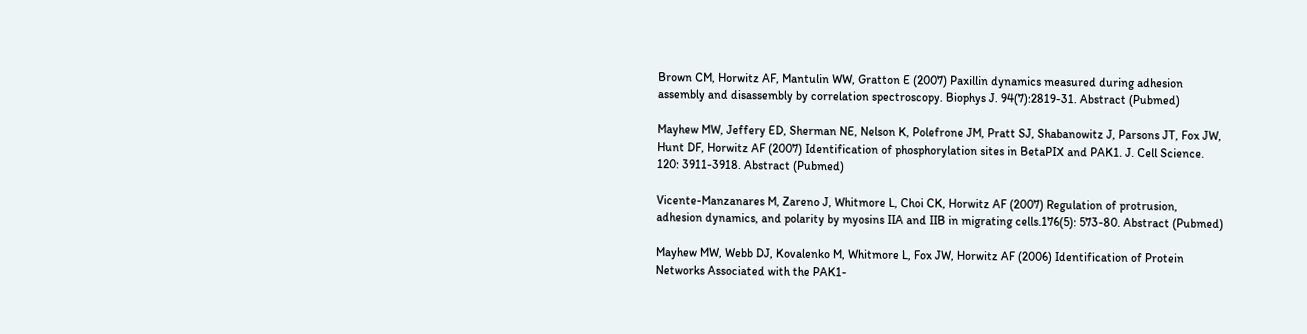Brown CM, Horwitz AF, Mantulin WW, Gratton E (2007) Paxillin dynamics measured during adhesion assembly and disassembly by correlation spectroscopy. Biophys J. 94(7):2819-31. Abstract (Pubmed)

Mayhew MW, Jeffery ED, Sherman NE, Nelson K, Polefrone JM, Pratt SJ, Shabanowitz J, Parsons JT, Fox JW, Hunt DF, Horwitz AF (2007) Identification of phosphorylation sites in BetaPIX and PAK1. J. Cell Science. 120: 3911-3918. Abstract (Pubmed)

Vicente-Manzanares M, Zareno J, Whitmore L, Choi CK, Horwitz AF (2007) Regulation of protrusion, adhesion dynamics, and polarity by myosins IIA and IIB in migrating cells.176(5): 573-80. Abstract (Pubmed)

Mayhew MW, Webb DJ, Kovalenko M, Whitmore L, Fox JW, Horwitz AF (2006) Identification of Protein Networks Associated with the PAK1-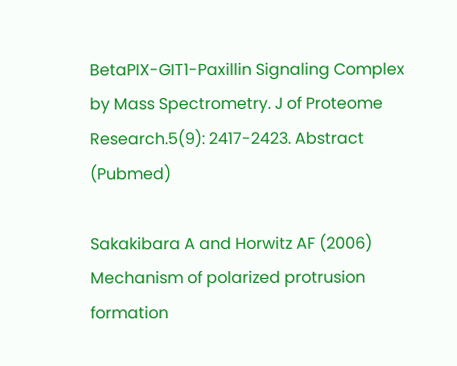BetaPIX-GIT1-Paxillin Signaling Complex by Mass Spectrometry. J of Proteome Research.5(9): 2417-2423. Abstract (Pubmed)

Sakakibara A and Horwitz AF (2006) Mechanism of polarized protrusion formation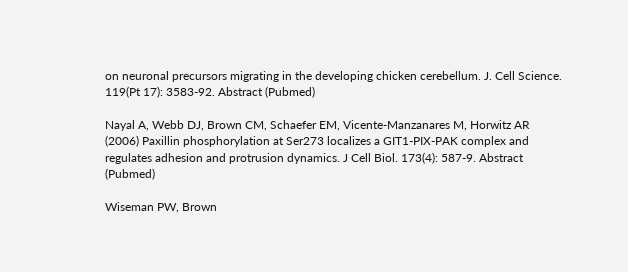on neuronal precursors migrating in the developing chicken cerebellum. J. Cell Science. 119(Pt 17): 3583-92. Abstract (Pubmed)

Nayal A, Webb DJ, Brown CM, Schaefer EM, Vicente-Manzanares M, Horwitz AR (2006) Paxillin phosphorylation at Ser273 localizes a GIT1-PIX-PAK complex and regulates adhesion and protrusion dynamics. J Cell Biol. 173(4): 587-9. Abstract (Pubmed)

Wiseman PW, Brown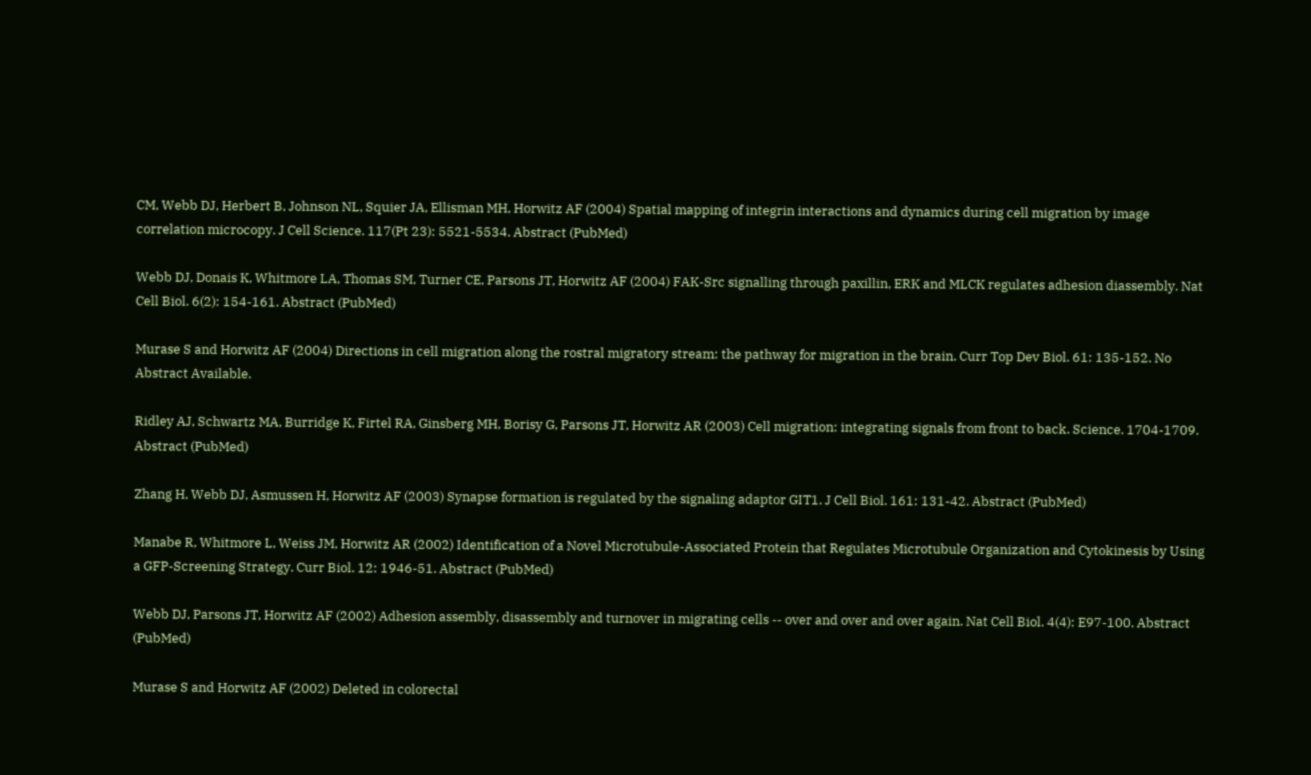CM, Webb DJ, Herbert B, Johnson NL, Squier JA, Ellisman MH, Horwitz AF (2004) Spatial mapping of integrin interactions and dynamics during cell migration by image correlation microcopy. J Cell Science. 117(Pt 23): 5521-5534. Abstract (PubMed)

Webb DJ, Donais K, Whitmore LA, Thomas SM, Turner CE, Parsons JT, Horwitz AF (2004) FAK-Src signalling through paxillin, ERK and MLCK regulates adhesion diassembly. Nat Cell Biol. 6(2): 154-161. Abstract (PubMed)

Murase S and Horwitz AF (2004) Directions in cell migration along the rostral migratory stream: the pathway for migration in the brain. Curr Top Dev Biol. 61: 135-152. No Abstract Available.

Ridley AJ, Schwartz MA, Burridge K, Firtel RA, Ginsberg MH, Borisy G, Parsons JT, Horwitz AR (2003) Cell migration: integrating signals from front to back. Science. 1704-1709. Abstract (PubMed)

Zhang H, Webb DJ, Asmussen H, Horwitz AF (2003) Synapse formation is regulated by the signaling adaptor GIT1. J Cell Biol. 161: 131-42. Abstract (PubMed)

Manabe R, Whitmore L, Weiss JM, Horwitz AR (2002) Identification of a Novel Microtubule-Associated Protein that Regulates Microtubule Organization and Cytokinesis by Using a GFP-Screening Strategy. Curr Biol. 12: 1946-51. Abstract (PubMed)

Webb DJ, Parsons JT, Horwitz AF (2002) Adhesion assembly, disassembly and turnover in migrating cells -- over and over and over again. Nat Cell Biol. 4(4): E97-100. Abstract (PubMed)

Murase S and Horwitz AF (2002) Deleted in colorectal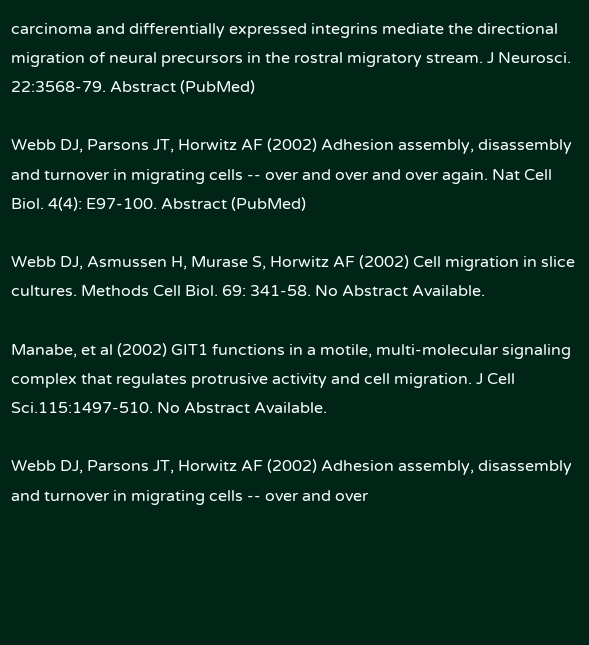carcinoma and differentially expressed integrins mediate the directional migration of neural precursors in the rostral migratory stream. J Neurosci. 22:3568-79. Abstract (PubMed)

Webb DJ, Parsons JT, Horwitz AF (2002) Adhesion assembly, disassembly and turnover in migrating cells -- over and over and over again. Nat Cell Biol. 4(4): E97-100. Abstract (PubMed)

Webb DJ, Asmussen H, Murase S, Horwitz AF (2002) Cell migration in slice cultures. Methods Cell Biol. 69: 341-58. No Abstract Available.

Manabe, et al (2002) GIT1 functions in a motile, multi-molecular signaling complex that regulates protrusive activity and cell migration. J Cell Sci.115:1497-510. No Abstract Available.

Webb DJ, Parsons JT, Horwitz AF (2002) Adhesion assembly, disassembly and turnover in migrating cells -- over and over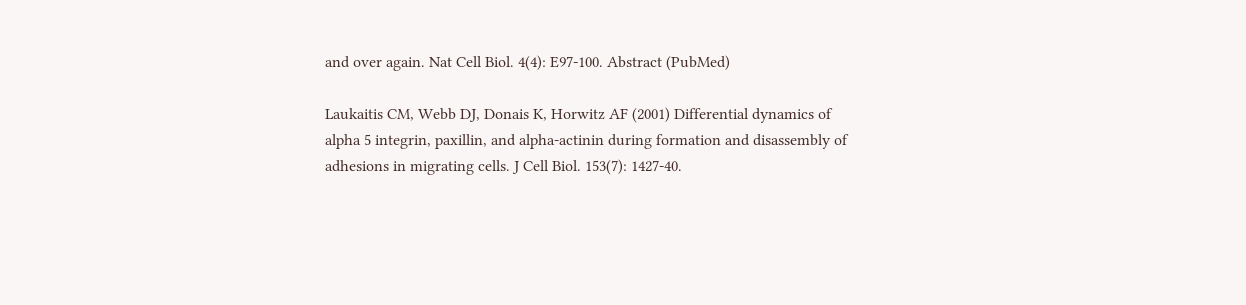and over again. Nat Cell Biol. 4(4): E97-100. Abstract (PubMed)

Laukaitis CM, Webb DJ, Donais K, Horwitz AF (2001) Differential dynamics of alpha 5 integrin, paxillin, and alpha-actinin during formation and disassembly of adhesions in migrating cells. J Cell Biol. 153(7): 1427-40.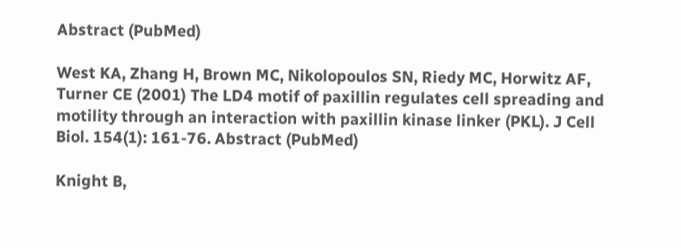Abstract (PubMed)

West KA, Zhang H, Brown MC, Nikolopoulos SN, Riedy MC, Horwitz AF, Turner CE (2001) The LD4 motif of paxillin regulates cell spreading and motility through an interaction with paxillin kinase linker (PKL). J Cell Biol. 154(1): 161-76. Abstract (PubMed)

Knight B,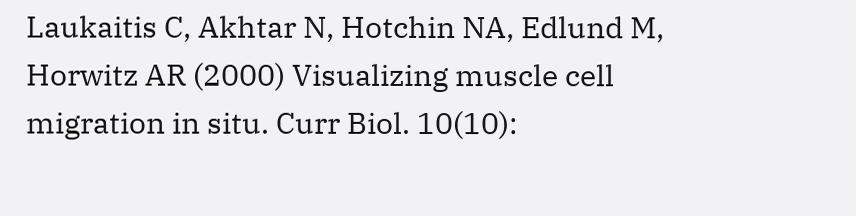Laukaitis C, Akhtar N, Hotchin NA, Edlund M, Horwitz AR (2000) Visualizing muscle cell migration in situ. Curr Biol. 10(10):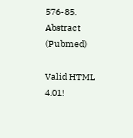576-85. Abstract (Pubmed)

Valid HTML 4.01!